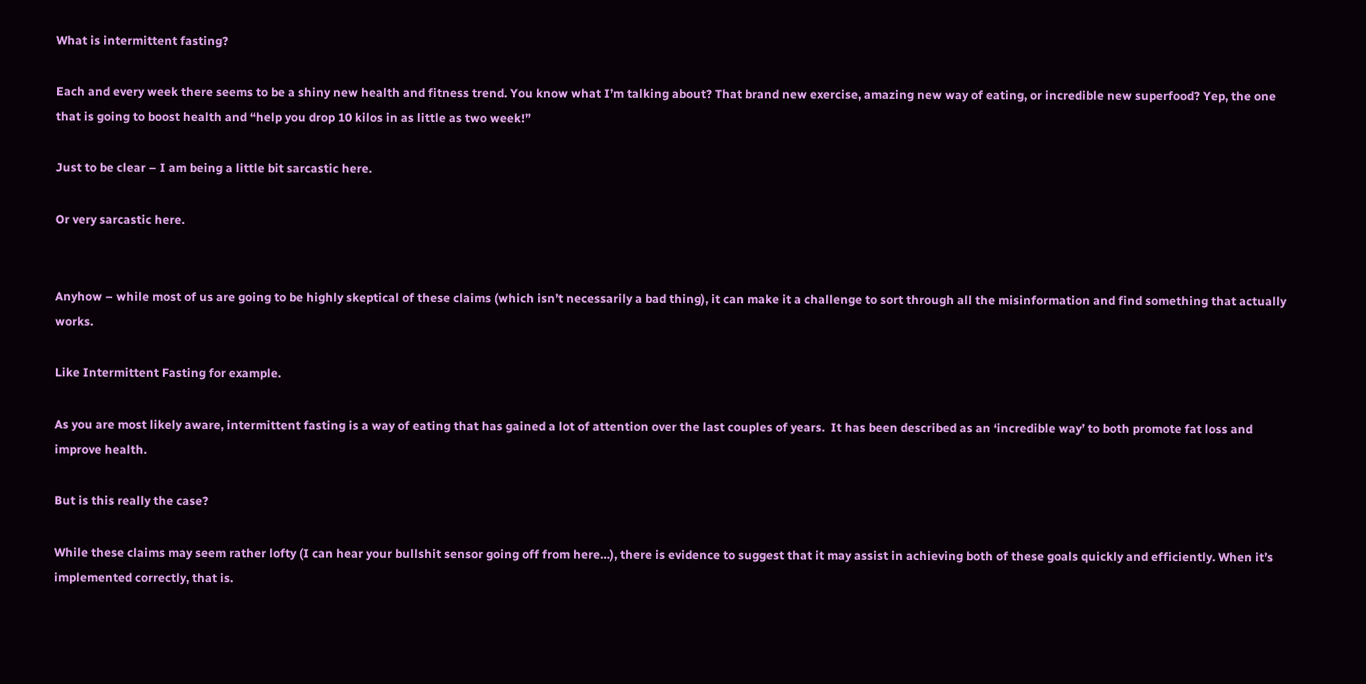What is intermittent fasting?

Each and every week there seems to be a shiny new health and fitness trend. You know what I’m talking about? That brand new exercise, amazing new way of eating, or incredible new superfood? Yep, the one that is going to boost health and “help you drop 10 kilos in as little as two week!”

Just to be clear – I am being a little bit sarcastic here.

Or very sarcastic here.


Anyhow – while most of us are going to be highly skeptical of these claims (which isn’t necessarily a bad thing), it can make it a challenge to sort through all the misinformation and find something that actually works.

Like Intermittent Fasting for example.

As you are most likely aware, intermittent fasting is a way of eating that has gained a lot of attention over the last couples of years.  It has been described as an ‘incredible way’ to both promote fat loss and improve health.

But is this really the case?

While these claims may seem rather lofty (I can hear your bullshit sensor going off from here…), there is evidence to suggest that it may assist in achieving both of these goals quickly and efficiently. When it’s implemented correctly, that is.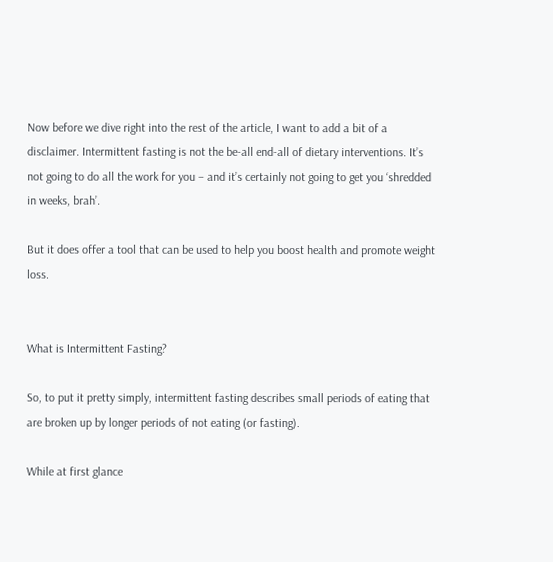Now before we dive right into the rest of the article, I want to add a bit of a disclaimer. Intermittent fasting is not the be-all end-all of dietary interventions. It’s not going to do all the work for you – and it’s certainly not going to get you ‘shredded in weeks, brah’.

But it does offer a tool that can be used to help you boost health and promote weight loss.


What is Intermittent Fasting?

So, to put it pretty simply, intermittent fasting describes small periods of eating that are broken up by longer periods of not eating (or fasting).

While at first glance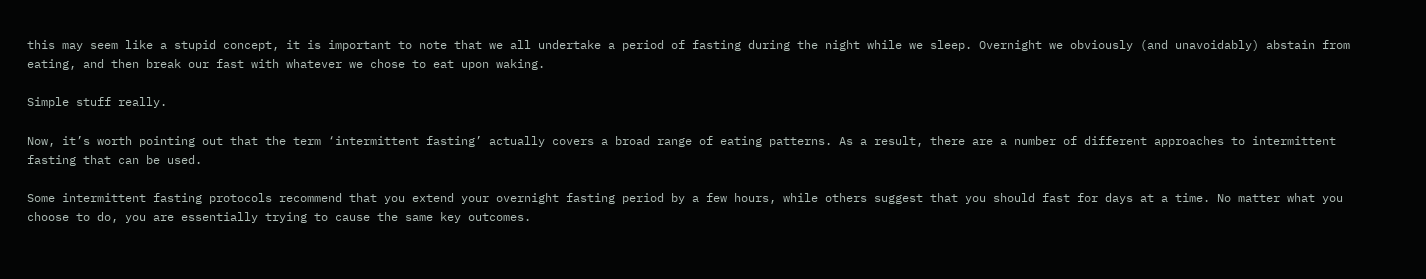this may seem like a stupid concept, it is important to note that we all undertake a period of fasting during the night while we sleep. Overnight we obviously (and unavoidably) abstain from eating, and then break our fast with whatever we chose to eat upon waking.

Simple stuff really.

Now, it’s worth pointing out that the term ‘intermittent fasting’ actually covers a broad range of eating patterns. As a result, there are a number of different approaches to intermittent fasting that can be used.

Some intermittent fasting protocols recommend that you extend your overnight fasting period by a few hours, while others suggest that you should fast for days at a time. No matter what you choose to do, you are essentially trying to cause the same key outcomes.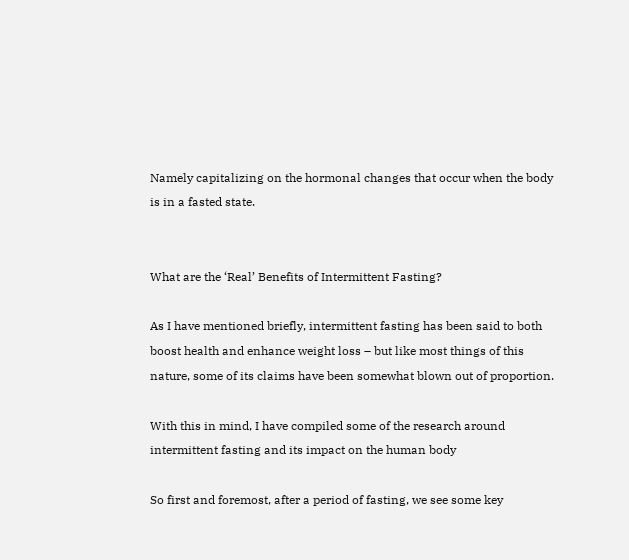Namely capitalizing on the hormonal changes that occur when the body is in a fasted state.


What are the ‘Real’ Benefits of Intermittent Fasting?

As I have mentioned briefly, intermittent fasting has been said to both boost health and enhance weight loss – but like most things of this nature, some of its claims have been somewhat blown out of proportion.

With this in mind, I have compiled some of the research around intermittent fasting and its impact on the human body

So first and foremost, after a period of fasting, we see some key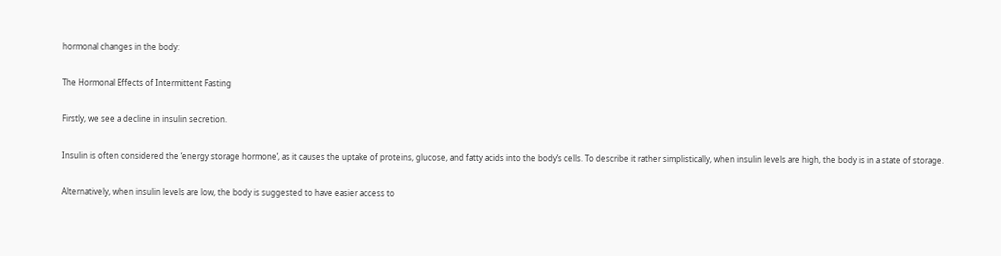hormonal changes in the body:

The Hormonal Effects of Intermittent Fasting

Firstly, we see a decline in insulin secretion.

Insulin is often considered the ‘energy storage hormone’, as it causes the uptake of proteins, glucose, and fatty acids into the body’s cells. To describe it rather simplistically, when insulin levels are high, the body is in a state of storage.

Alternatively, when insulin levels are low, the body is suggested to have easier access to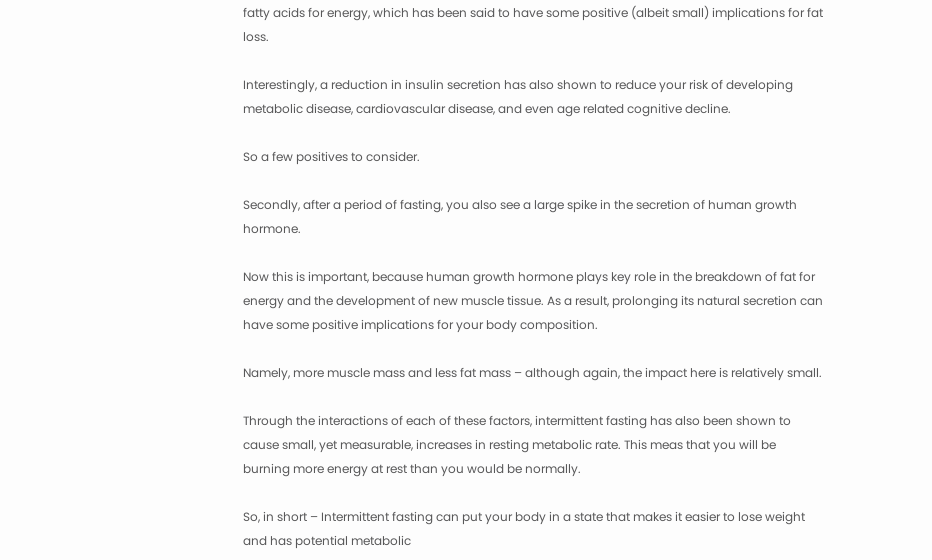fatty acids for energy, which has been said to have some positive (albeit small) implications for fat loss.

Interestingly, a reduction in insulin secretion has also shown to reduce your risk of developing metabolic disease, cardiovascular disease, and even age related cognitive decline.

So a few positives to consider.

Secondly, after a period of fasting, you also see a large spike in the secretion of human growth hormone.

Now this is important, because human growth hormone plays key role in the breakdown of fat for energy and the development of new muscle tissue. As a result, prolonging its natural secretion can have some positive implications for your body composition.

Namely, more muscle mass and less fat mass – although again, the impact here is relatively small.

Through the interactions of each of these factors, intermittent fasting has also been shown to cause small, yet measurable, increases in resting metabolic rate. This meas that you will be burning more energy at rest than you would be normally.

So, in short – Intermittent fasting can put your body in a state that makes it easier to lose weight and has potential metabolic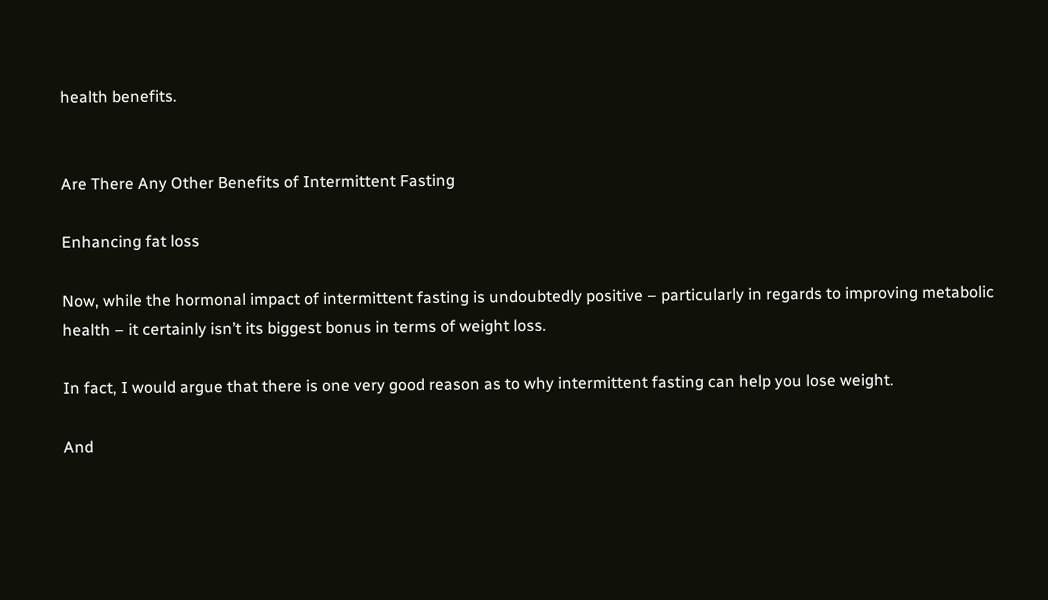health benefits.


Are There Any Other Benefits of Intermittent Fasting

Enhancing fat loss

Now, while the hormonal impact of intermittent fasting is undoubtedly positive – particularly in regards to improving metabolic health – it certainly isn’t its biggest bonus in terms of weight loss.

In fact, I would argue that there is one very good reason as to why intermittent fasting can help you lose weight.

And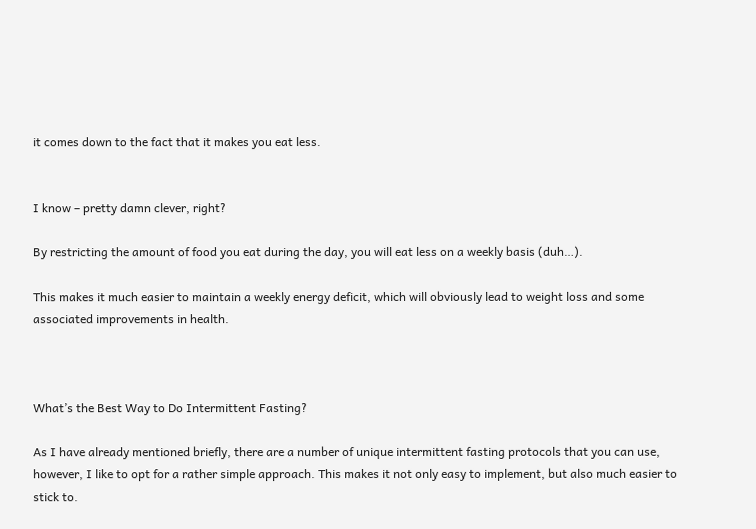it comes down to the fact that it makes you eat less.


I know – pretty damn clever, right?

By restricting the amount of food you eat during the day, you will eat less on a weekly basis (duh…).

This makes it much easier to maintain a weekly energy deficit, which will obviously lead to weight loss and some associated improvements in health.



What’s the Best Way to Do Intermittent Fasting?

As I have already mentioned briefly, there are a number of unique intermittent fasting protocols that you can use, however, I like to opt for a rather simple approach. This makes it not only easy to implement, but also much easier to stick to.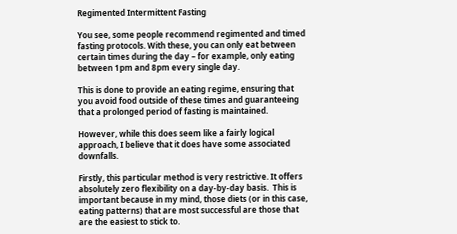Regimented Intermittent Fasting

You see, some people recommend regimented and timed fasting protocols. With these, you can only eat between certain times during the day – for example, only eating between 1pm and 8pm every single day.

This is done to provide an eating regime, ensuring that you avoid food outside of these times and guaranteeing that a prolonged period of fasting is maintained.

However, while this does seem like a fairly logical approach, I believe that it does have some associated downfalls.

Firstly, this particular method is very restrictive. It offers absolutely zero flexibility on a day-by-day basis.  This is important because in my mind, those diets (or in this case, eating patterns) that are most successful are those that are the easiest to stick to.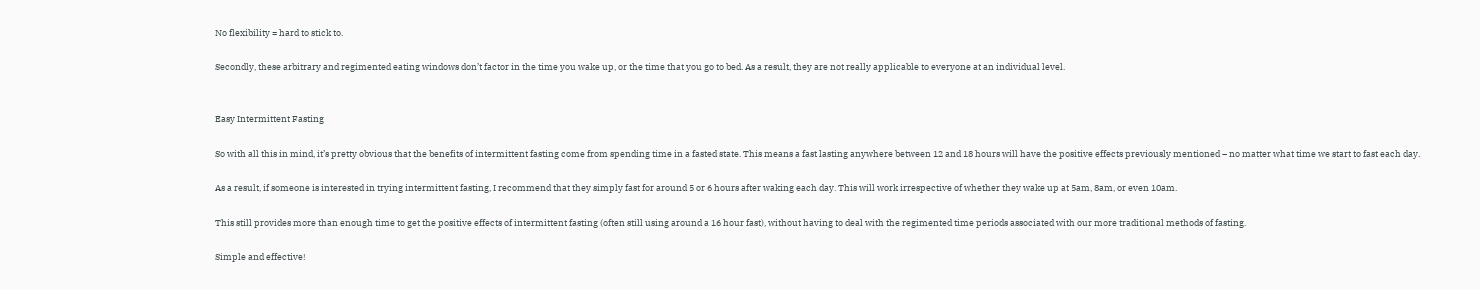No flexibility = hard to stick to.

Secondly, these arbitrary and regimented eating windows don’t factor in the time you wake up, or the time that you go to bed. As a result, they are not really applicable to everyone at an individual level.


Easy Intermittent Fasting

So with all this in mind, it’s pretty obvious that the benefits of intermittent fasting come from spending time in a fasted state. This means a fast lasting anywhere between 12 and 18 hours will have the positive effects previously mentioned – no matter what time we start to fast each day.

As a result, if someone is interested in trying intermittent fasting, I recommend that they simply fast for around 5 or 6 hours after waking each day. This will work irrespective of whether they wake up at 5am, 8am, or even 10am.

This still provides more than enough time to get the positive effects of intermittent fasting (often still using around a 16 hour fast), without having to deal with the regimented time periods associated with our more traditional methods of fasting.

Simple and effective!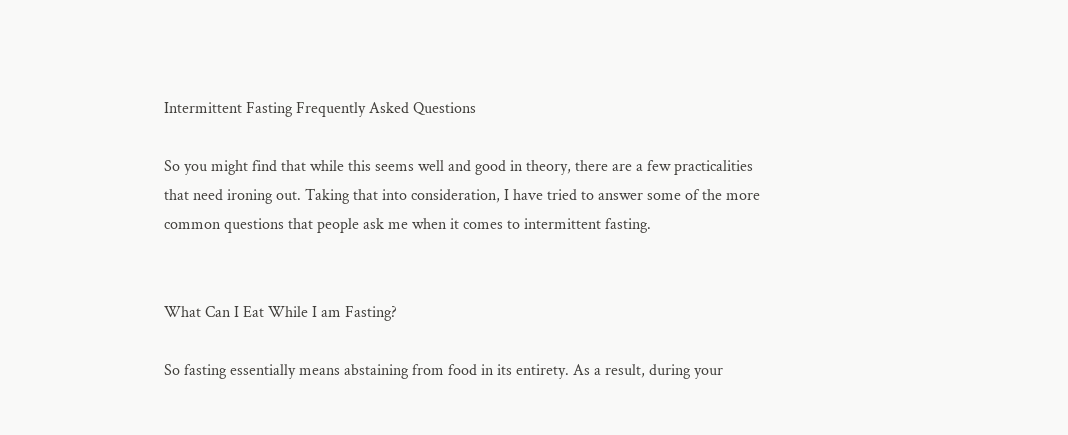Intermittent Fasting Frequently Asked Questions

So you might find that while this seems well and good in theory, there are a few practicalities that need ironing out. Taking that into consideration, I have tried to answer some of the more common questions that people ask me when it comes to intermittent fasting.


What Can I Eat While I am Fasting?

So fasting essentially means abstaining from food in its entirety. As a result, during your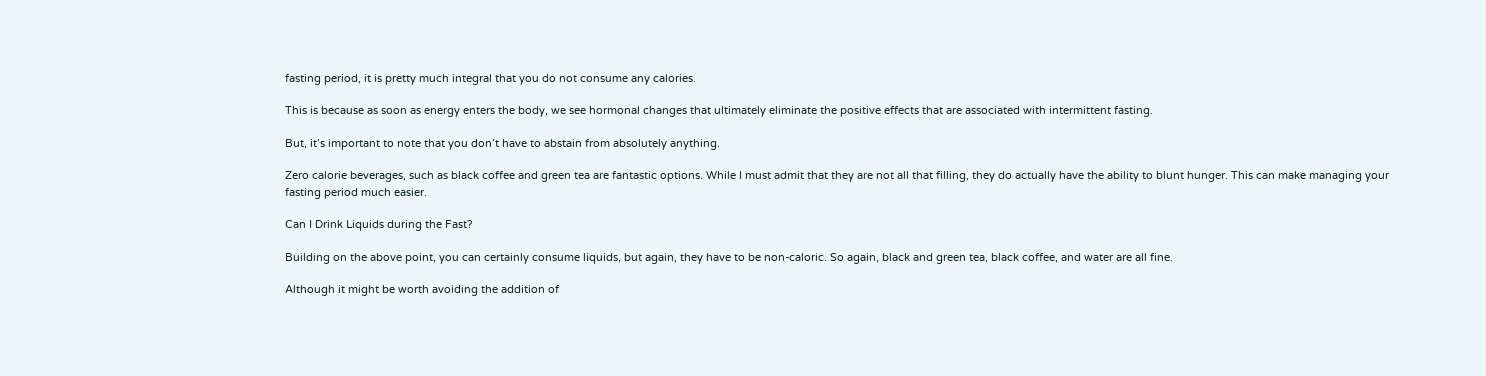fasting period, it is pretty much integral that you do not consume any calories.

This is because as soon as energy enters the body, we see hormonal changes that ultimately eliminate the positive effects that are associated with intermittent fasting.

But, it’s important to note that you don’t have to abstain from absolutely anything.

Zero calorie beverages, such as black coffee and green tea are fantastic options. While I must admit that they are not all that filling, they do actually have the ability to blunt hunger. This can make managing your fasting period much easier.

Can I Drink Liquids during the Fast?

Building on the above point, you can certainly consume liquids, but again, they have to be non-caloric. So again, black and green tea, black coffee, and water are all fine.

Although it might be worth avoiding the addition of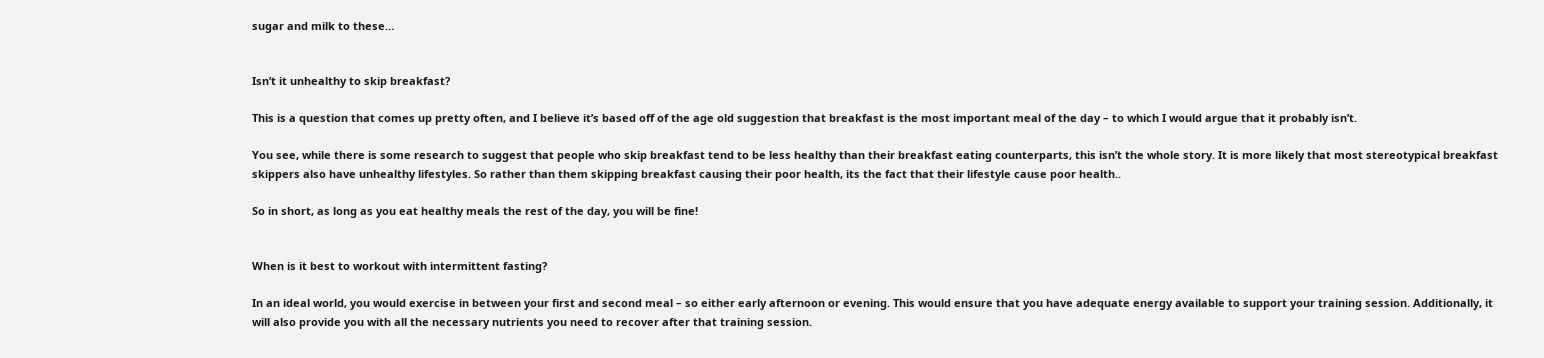sugar and milk to these…


Isn’t it unhealthy to skip breakfast?

This is a question that comes up pretty often, and I believe it’s based off of the age old suggestion that breakfast is the most important meal of the day – to which I would argue that it probably isn’t.

You see, while there is some research to suggest that people who skip breakfast tend to be less healthy than their breakfast eating counterparts, this isn’t the whole story. It is more likely that most stereotypical breakfast skippers also have unhealthy lifestyles. So rather than them skipping breakfast causing their poor health, its the fact that their lifestyle cause poor health..

So in short, as long as you eat healthy meals the rest of the day, you will be fine!


When is it best to workout with intermittent fasting?

In an ideal world, you would exercise in between your first and second meal – so either early afternoon or evening. This would ensure that you have adequate energy available to support your training session. Additionally, it will also provide you with all the necessary nutrients you need to recover after that training session.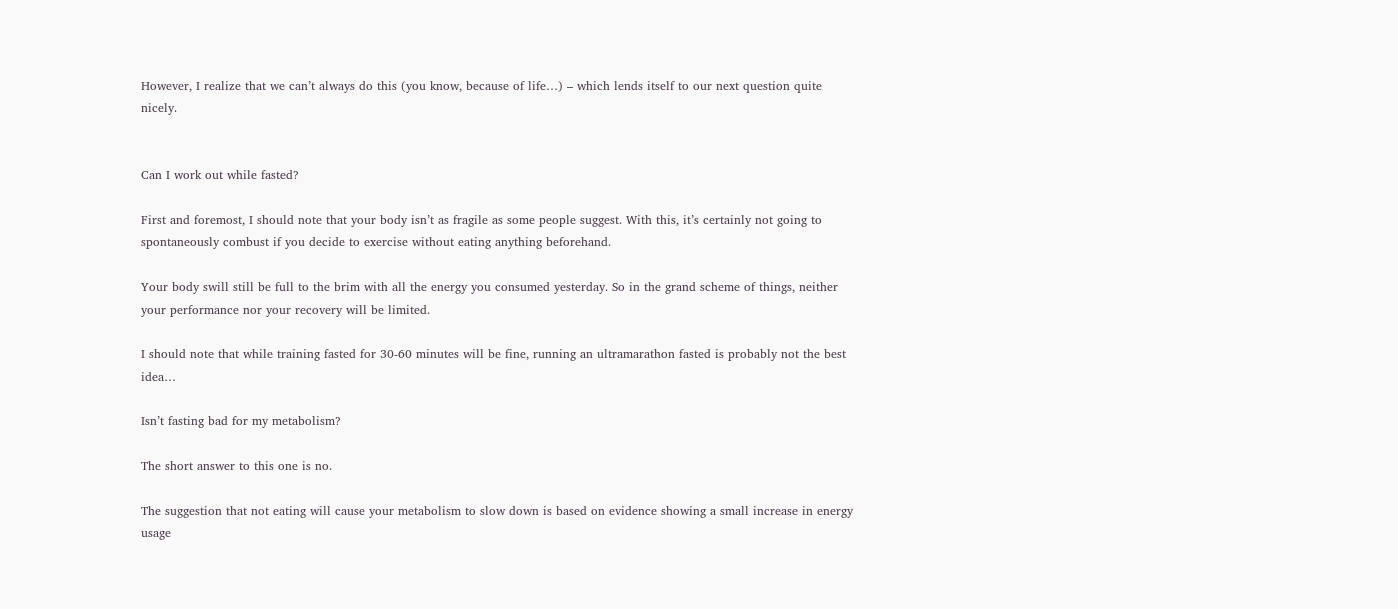However, I realize that we can’t always do this (you know, because of life…) – which lends itself to our next question quite nicely.


Can I work out while fasted?

First and foremost, I should note that your body isn’t as fragile as some people suggest. With this, it’s certainly not going to spontaneously combust if you decide to exercise without eating anything beforehand.

Your body swill still be full to the brim with all the energy you consumed yesterday. So in the grand scheme of things, neither your performance nor your recovery will be limited.

I should note that while training fasted for 30-60 minutes will be fine, running an ultramarathon fasted is probably not the best idea…

Isn’t fasting bad for my metabolism?

The short answer to this one is no.

The suggestion that not eating will cause your metabolism to slow down is based on evidence showing a small increase in energy usage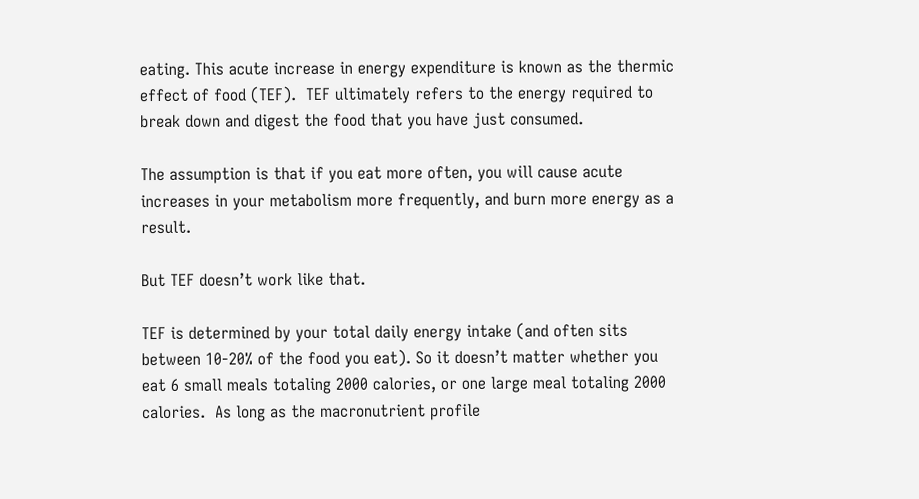eating. This acute increase in energy expenditure is known as the thermic effect of food (TEF).  TEF ultimately refers to the energy required to break down and digest the food that you have just consumed.

The assumption is that if you eat more often, you will cause acute increases in your metabolism more frequently, and burn more energy as a result.

But TEF doesn’t work like that.

TEF is determined by your total daily energy intake (and often sits between 10-20% of the food you eat). So it doesn’t matter whether you eat 6 small meals totaling 2000 calories, or one large meal totaling 2000 calories.  As long as the macronutrient profile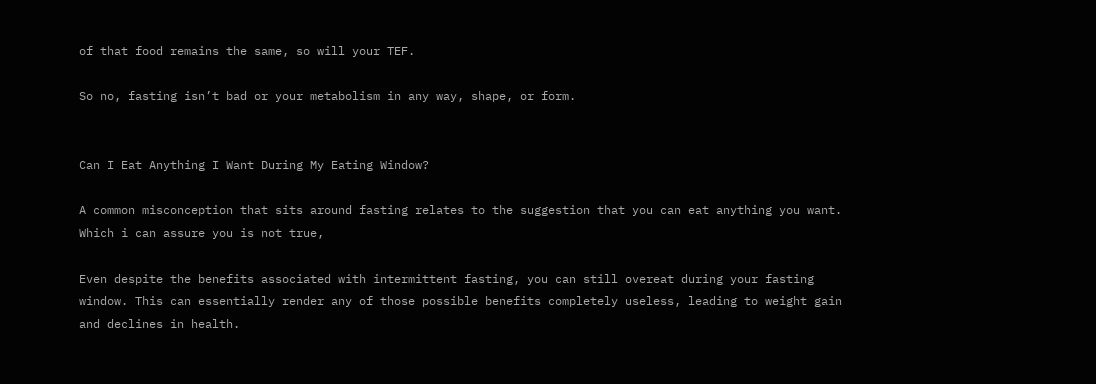of that food remains the same, so will your TEF.

So no, fasting isn’t bad or your metabolism in any way, shape, or form.


Can I Eat Anything I Want During My Eating Window?

A common misconception that sits around fasting relates to the suggestion that you can eat anything you want. Which i can assure you is not true,

Even despite the benefits associated with intermittent fasting, you can still overeat during your fasting window. This can essentially render any of those possible benefits completely useless, leading to weight gain and declines in health.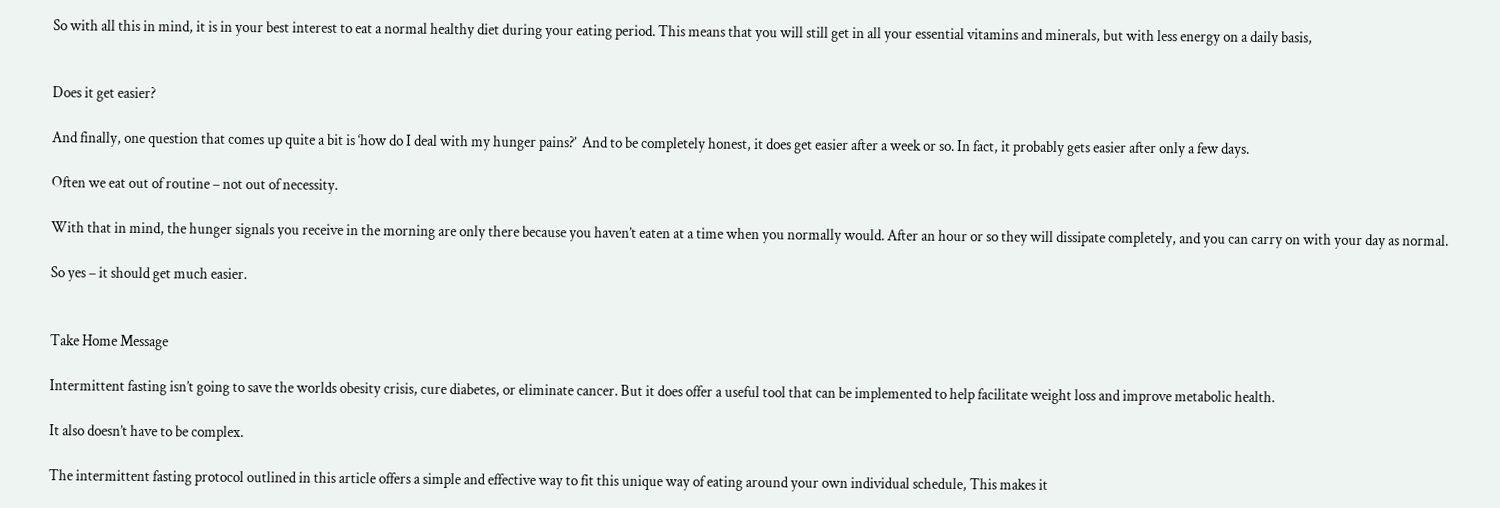So with all this in mind, it is in your best interest to eat a normal healthy diet during your eating period. This means that you will still get in all your essential vitamins and minerals, but with less energy on a daily basis,


Does it get easier?

And finally, one question that comes up quite a bit is ‘how do I deal with my hunger pains?’  And to be completely honest, it does get easier after a week or so. In fact, it probably gets easier after only a few days.

Often we eat out of routine – not out of necessity.

With that in mind, the hunger signals you receive in the morning are only there because you haven’t eaten at a time when you normally would. After an hour or so they will dissipate completely, and you can carry on with your day as normal.

So yes – it should get much easier.


Take Home Message

Intermittent fasting isn’t going to save the worlds obesity crisis, cure diabetes, or eliminate cancer. But it does offer a useful tool that can be implemented to help facilitate weight loss and improve metabolic health.

It also doesn’t have to be complex.

The intermittent fasting protocol outlined in this article offers a simple and effective way to fit this unique way of eating around your own individual schedule, This makes it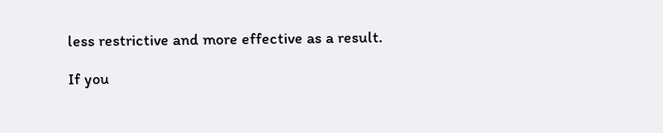less restrictive and more effective as a result.

If you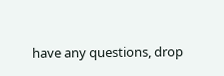have any questions, drop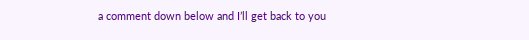a comment down below and I’ll get back to you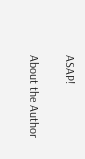ASAP!

About the Author